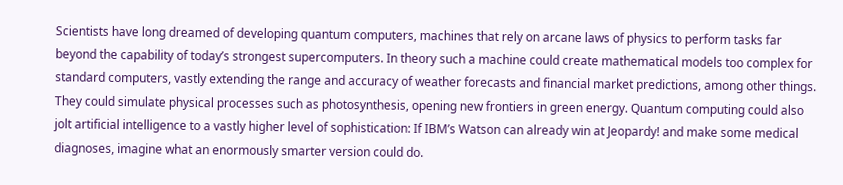Scientists have long dreamed of developing quantum computers, machines that rely on arcane laws of physics to perform tasks far beyond the capability of today’s strongest supercomputers. In theory such a machine could create mathematical models too complex for standard computers, vastly extending the range and accuracy of weather forecasts and financial market predictions, among other things. They could simulate physical processes such as photosynthesis, opening new frontiers in green energy. Quantum computing could also jolt artificial intelligence to a vastly higher level of sophistication: If IBM’s Watson can already win at Jeopardy! and make some medical diagnoses, imagine what an enormously smarter version could do.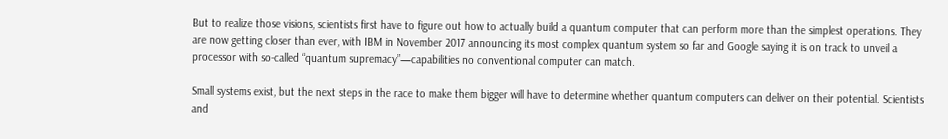But to realize those visions, scientists first have to figure out how to actually build a quantum computer that can perform more than the simplest operations. They are now getting closer than ever, with IBM in November 2017 announcing its most complex quantum system so far and Google saying it is on track to unveil a processor with so-called “quantum supremacy”—capabilities no conventional computer can match.

Small systems exist, but the next steps in the race to make them bigger will have to determine whether quantum computers can deliver on their potential. Scientists and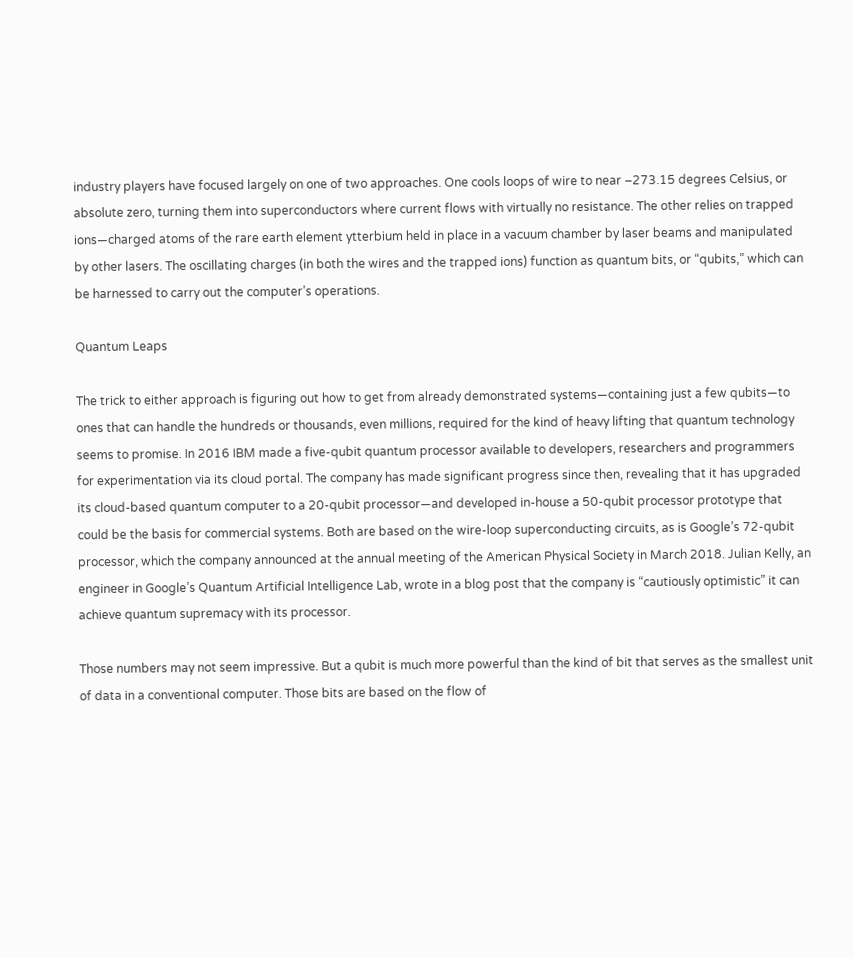industry players have focused largely on one of two approaches. One cools loops of wire to near –273.15 degrees Celsius, or absolute zero, turning them into superconductors where current flows with virtually no resistance. The other relies on trapped ions—charged atoms of the rare earth element ytterbium held in place in a vacuum chamber by laser beams and manipulated by other lasers. The oscillating charges (in both the wires and the trapped ions) function as quantum bits, or “qubits,” which can be harnessed to carry out the computer’s operations.

Quantum Leaps

The trick to either approach is figuring out how to get from already demonstrated systems—containing just a few qubits—to ones that can handle the hundreds or thousands, even millions, required for the kind of heavy lifting that quantum technology seems to promise. In 2016 IBM made a five-qubit quantum processor available to developers, researchers and programmers for experimentation via its cloud portal. The company has made significant progress since then, revealing that it has upgraded its cloud-based quantum computer to a 20-qubit processor—and developed in-house a 50-qubit processor prototype that could be the basis for commercial systems. Both are based on the wire-loop superconducting circuits, as is Google’s 72-qubit processor, which the company announced at the annual meeting of the American Physical Society in March 2018. Julian Kelly, an engineer in Google’s Quantum Artificial Intelligence Lab, wrote in a blog post that the company is “cautiously optimistic” it can achieve quantum supremacy with its processor.

Those numbers may not seem impressive. But a qubit is much more powerful than the kind of bit that serves as the smallest unit of data in a conventional computer. Those bits are based on the flow of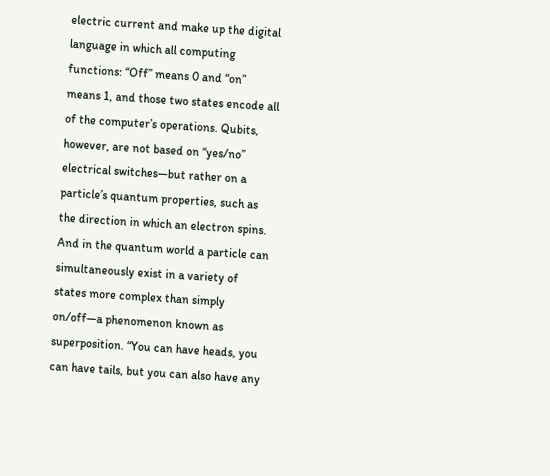electric current and make up the digital language in which all computing functions: “Off” means 0 and “on” means 1, and those two states encode all of the computer’s operations. Qubits, however, are not based on “yes/no” electrical switches—but rather on a particle’s quantum properties, such as the direction in which an electron spins. And in the quantum world a particle can simultaneously exist in a variety of states more complex than simply on/off—a phenomenon known as superposition. “You can have heads, you can have tails, but you can also have any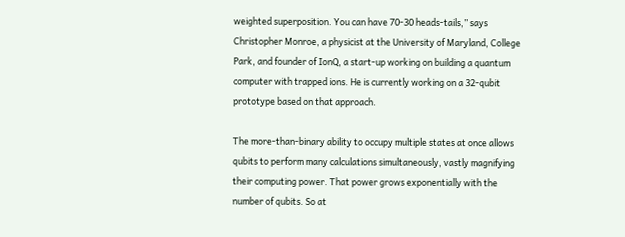weighted superposition. You can have 70-30 heads-tails,” says Christopher Monroe, a physicist at the University of Maryland, College Park, and founder of IonQ, a start-up working on building a quantum computer with trapped ions. He is currently working on a 32-qubit prototype based on that approach.

The more-than-binary ability to occupy multiple states at once allows qubits to perform many calculations simultaneously, vastly magnifying their computing power. That power grows exponentially with the number of qubits. So at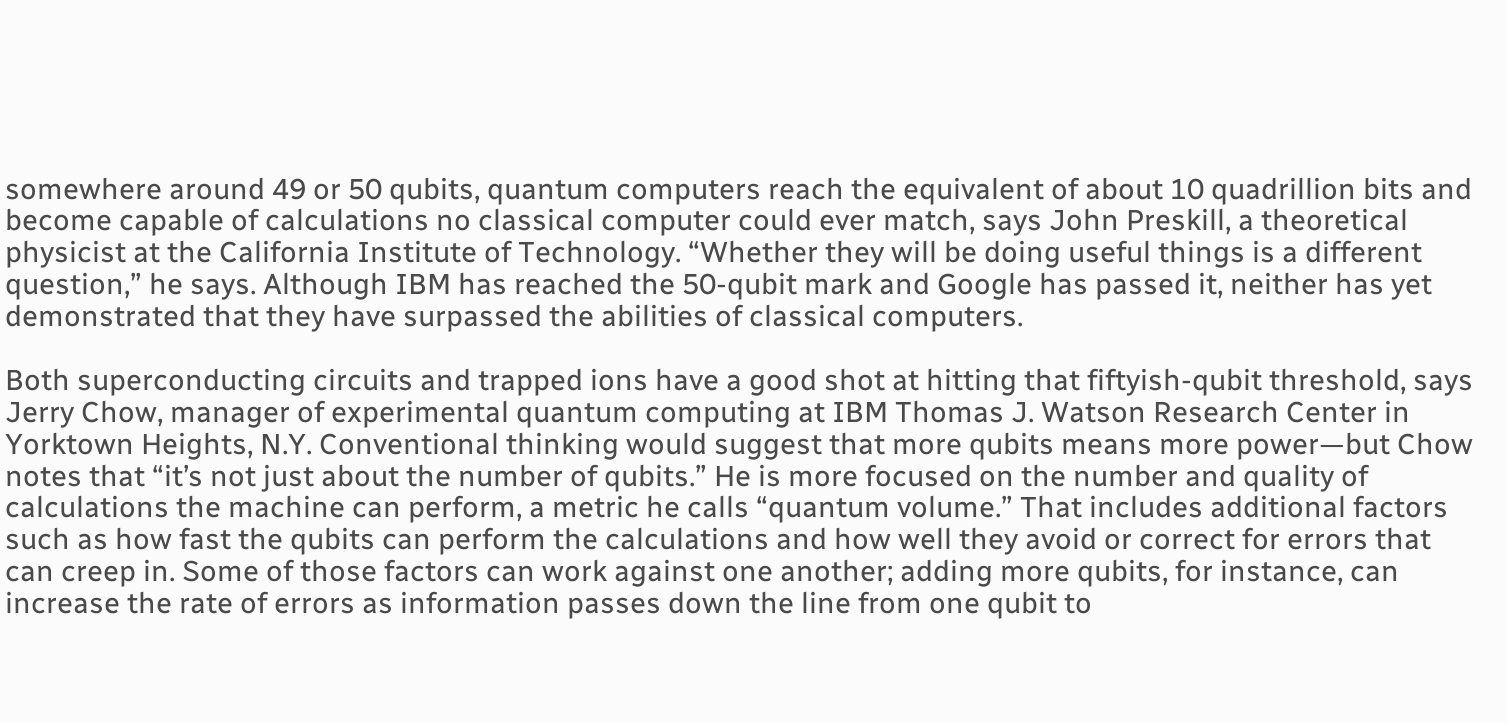somewhere around 49 or 50 qubits, quantum computers reach the equivalent of about 10 quadrillion bits and become capable of calculations no classical computer could ever match, says John Preskill, a theoretical physicist at the California Institute of Technology. “Whether they will be doing useful things is a different question,” he says. Although IBM has reached the 50-qubit mark and Google has passed it, neither has yet demonstrated that they have surpassed the abilities of classical computers.

Both superconducting circuits and trapped ions have a good shot at hitting that fiftyish-qubit threshold, says Jerry Chow, manager of experimental quantum computing at IBM Thomas J. Watson Research Center in Yorktown Heights, N.Y. Conventional thinking would suggest that more qubits means more power—but Chow notes that “it’s not just about the number of qubits.” He is more focused on the number and quality of calculations the machine can perform, a metric he calls “quantum volume.” That includes additional factors such as how fast the qubits can perform the calculations and how well they avoid or correct for errors that can creep in. Some of those factors can work against one another; adding more qubits, for instance, can increase the rate of errors as information passes down the line from one qubit to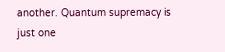another. Quantum supremacy is just one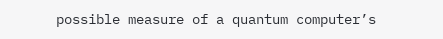possible measure of a quantum computer’s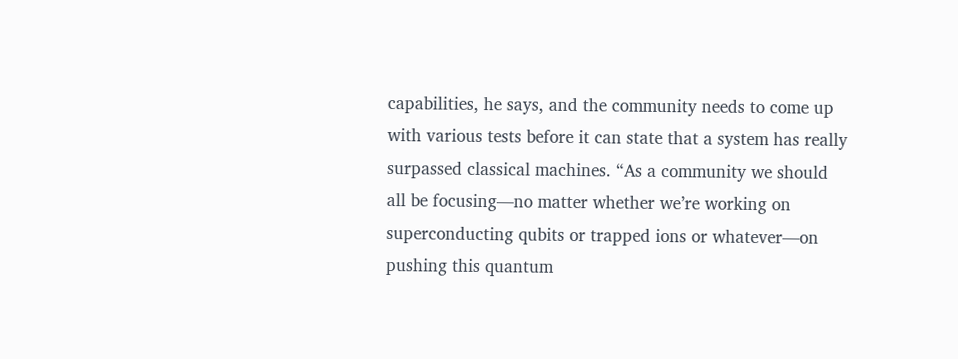capabilities, he says, and the community needs to come up with various tests before it can state that a system has really surpassed classical machines. “As a community we should all be focusing—no matter whether we’re working on superconducting qubits or trapped ions or whatever—on pushing this quantum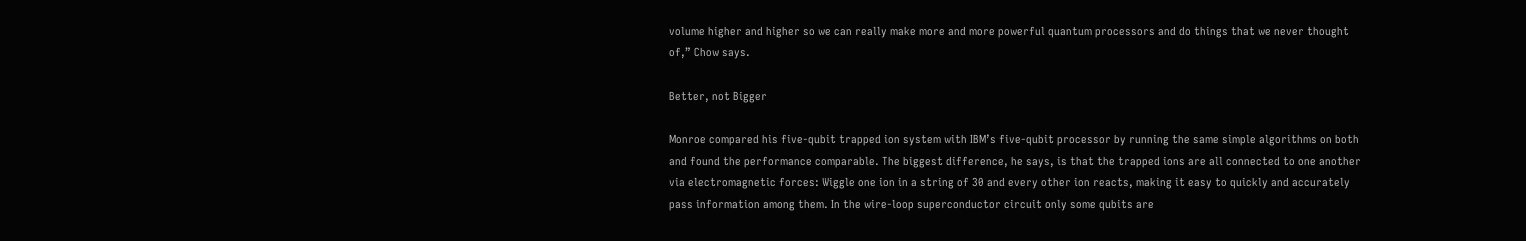volume higher and higher so we can really make more and more powerful quantum processors and do things that we never thought of,” Chow says.

Better, not Bigger

Monroe compared his five-qubit trapped ion system with IBM’s five-qubit processor by running the same simple algorithms on both and found the performance comparable. The biggest difference, he says, is that the trapped ions are all connected to one another via electromagnetic forces: Wiggle one ion in a string of 30 and every other ion reacts, making it easy to quickly and accurately pass information among them. In the wire-loop superconductor circuit only some qubits are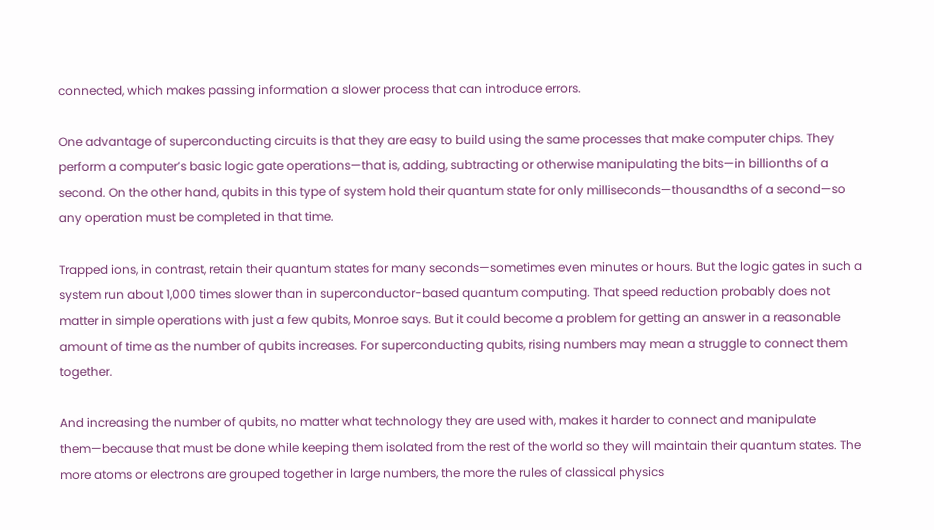connected, which makes passing information a slower process that can introduce errors.

One advantage of superconducting circuits is that they are easy to build using the same processes that make computer chips. They perform a computer’s basic logic gate operations—that is, adding, subtracting or otherwise manipulating the bits—in billionths of a second. On the other hand, qubits in this type of system hold their quantum state for only milliseconds—thousandths of a second—so any operation must be completed in that time.

Trapped ions, in contrast, retain their quantum states for many seconds—sometimes even minutes or hours. But the logic gates in such a system run about 1,000 times slower than in superconductor-based quantum computing. That speed reduction probably does not matter in simple operations with just a few qubits, Monroe says. But it could become a problem for getting an answer in a reasonable amount of time as the number of qubits increases. For superconducting qubits, rising numbers may mean a struggle to connect them together.

And increasing the number of qubits, no matter what technology they are used with, makes it harder to connect and manipulate them—because that must be done while keeping them isolated from the rest of the world so they will maintain their quantum states. The more atoms or electrons are grouped together in large numbers, the more the rules of classical physics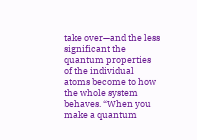take over—and the less significant the quantum properties of the individual atoms become to how the whole system behaves. “When you make a quantum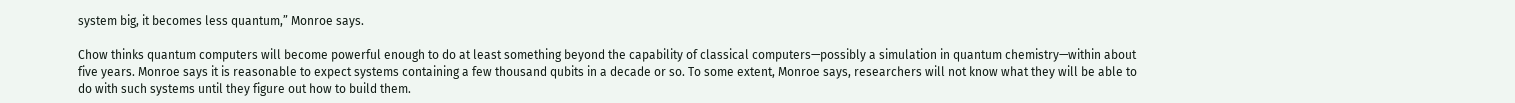system big, it becomes less quantum,” Monroe says.

Chow thinks quantum computers will become powerful enough to do at least something beyond the capability of classical computers—possibly a simulation in quantum chemistry—within about five years. Monroe says it is reasonable to expect systems containing a few thousand qubits in a decade or so. To some extent, Monroe says, researchers will not know what they will be able to do with such systems until they figure out how to build them.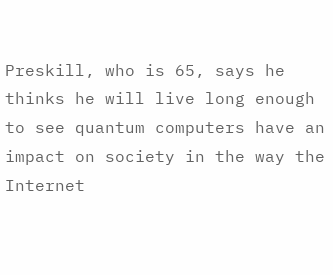Preskill, who is 65, says he thinks he will live long enough to see quantum computers have an impact on society in the way the Internet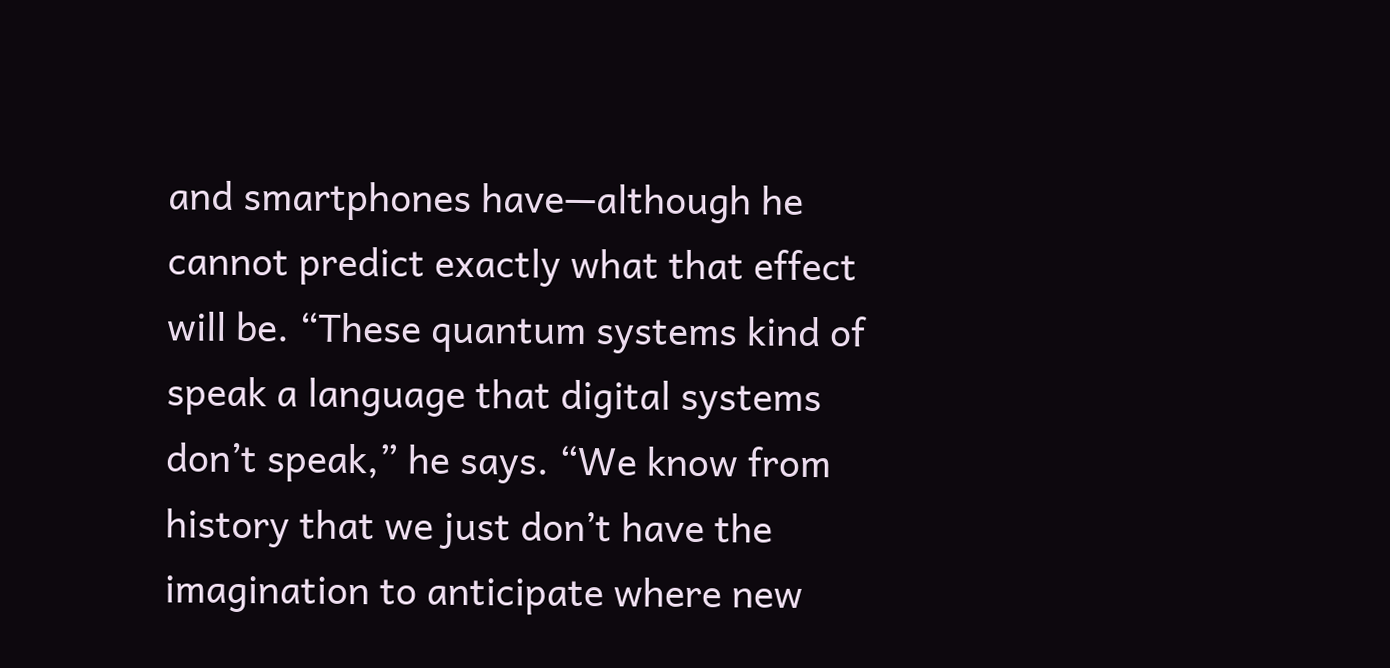and smartphones have—although he cannot predict exactly what that effect will be. “These quantum systems kind of speak a language that digital systems don’t speak,” he says. “We know from history that we just don’t have the imagination to anticipate where new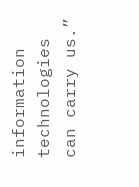information technologies can carry us.”